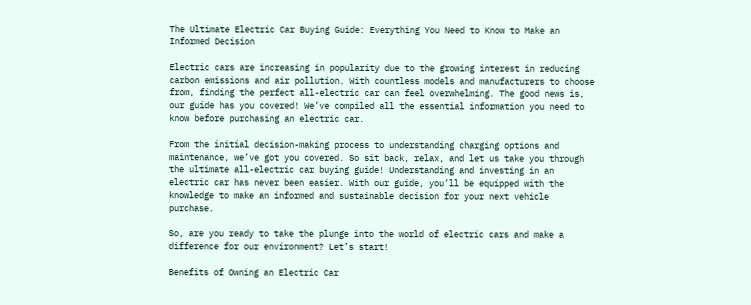The Ultimate Electric Car Buying Guide: Everything You Need to Know to Make an Informed Decision

Electric cars are increasing in popularity due to the growing interest in reducing carbon emissions and air pollution. With countless models and manufacturers to choose from, finding the perfect all-electric car can feel overwhelming. The good news is, our guide has you covered! We’ve compiled all the essential information you need to know before purchasing an electric car.

From the initial decision-making process to understanding charging options and maintenance, we’ve got you covered. So sit back, relax, and let us take you through the ultimate all-electric car buying guide! Understanding and investing in an electric car has never been easier. With our guide, you’ll be equipped with the knowledge to make an informed and sustainable decision for your next vehicle purchase.

So, are you ready to take the plunge into the world of electric cars and make a difference for our environment? Let’s start!

Benefits of Owning an Electric Car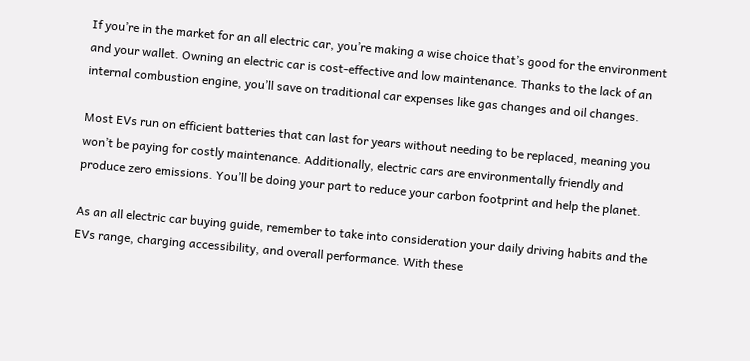If you’re in the market for an all electric car, you’re making a wise choice that’s good for the environment and your wallet. Owning an electric car is cost-effective and low maintenance. Thanks to the lack of an internal combustion engine, you’ll save on traditional car expenses like gas changes and oil changes.

Most EVs run on efficient batteries that can last for years without needing to be replaced, meaning you won’t be paying for costly maintenance. Additionally, electric cars are environmentally friendly and produce zero emissions. You’ll be doing your part to reduce your carbon footprint and help the planet.

As an all electric car buying guide, remember to take into consideration your daily driving habits and the EVs range, charging accessibility, and overall performance. With these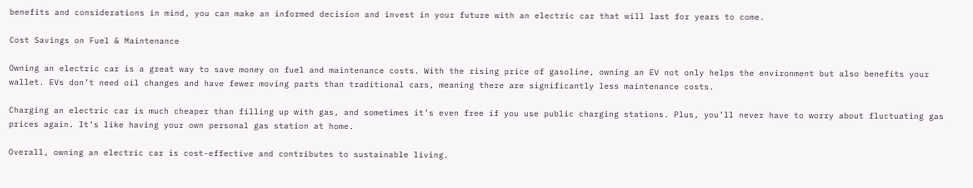benefits and considerations in mind, you can make an informed decision and invest in your future with an electric car that will last for years to come.

Cost Savings on Fuel & Maintenance

Owning an electric car is a great way to save money on fuel and maintenance costs. With the rising price of gasoline, owning an EV not only helps the environment but also benefits your wallet. EVs don’t need oil changes and have fewer moving parts than traditional cars, meaning there are significantly less maintenance costs.

Charging an electric car is much cheaper than filling up with gas, and sometimes it’s even free if you use public charging stations. Plus, you’ll never have to worry about fluctuating gas prices again. It’s like having your own personal gas station at home.

Overall, owning an electric car is cost-effective and contributes to sustainable living.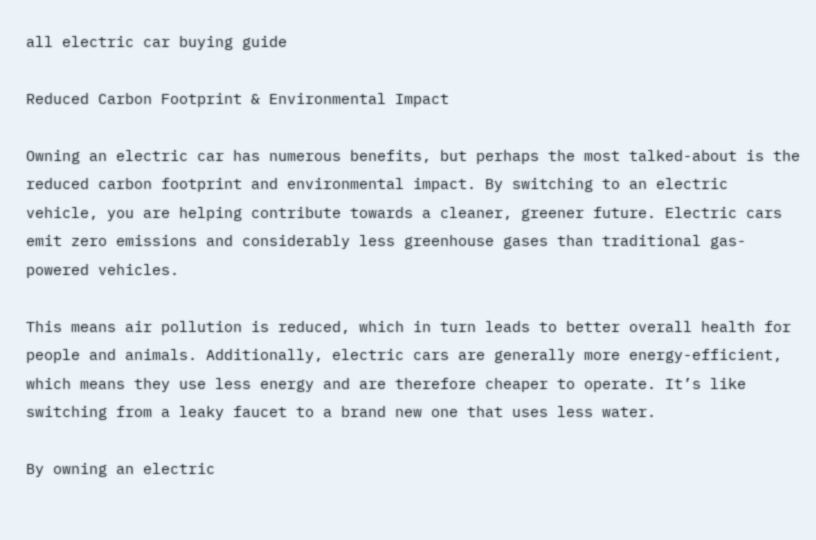all electric car buying guide

Reduced Carbon Footprint & Environmental Impact

Owning an electric car has numerous benefits, but perhaps the most talked-about is the reduced carbon footprint and environmental impact. By switching to an electric vehicle, you are helping contribute towards a cleaner, greener future. Electric cars emit zero emissions and considerably less greenhouse gases than traditional gas-powered vehicles.

This means air pollution is reduced, which in turn leads to better overall health for people and animals. Additionally, electric cars are generally more energy-efficient, which means they use less energy and are therefore cheaper to operate. It’s like switching from a leaky faucet to a brand new one that uses less water.

By owning an electric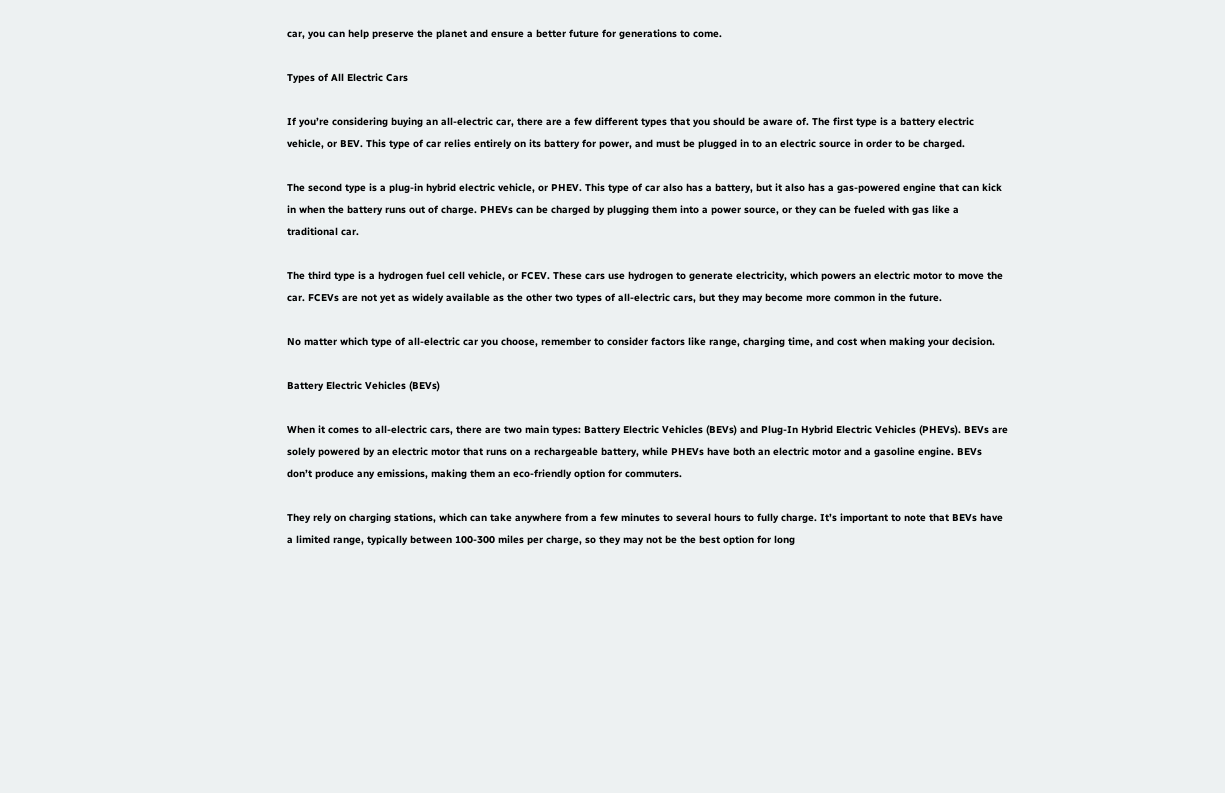car, you can help preserve the planet and ensure a better future for generations to come.

Types of All Electric Cars

If you’re considering buying an all-electric car, there are a few different types that you should be aware of. The first type is a battery electric vehicle, or BEV. This type of car relies entirely on its battery for power, and must be plugged in to an electric source in order to be charged.

The second type is a plug-in hybrid electric vehicle, or PHEV. This type of car also has a battery, but it also has a gas-powered engine that can kick in when the battery runs out of charge. PHEVs can be charged by plugging them into a power source, or they can be fueled with gas like a traditional car.

The third type is a hydrogen fuel cell vehicle, or FCEV. These cars use hydrogen to generate electricity, which powers an electric motor to move the car. FCEVs are not yet as widely available as the other two types of all-electric cars, but they may become more common in the future.

No matter which type of all-electric car you choose, remember to consider factors like range, charging time, and cost when making your decision.

Battery Electric Vehicles (BEVs)

When it comes to all-electric cars, there are two main types: Battery Electric Vehicles (BEVs) and Plug-In Hybrid Electric Vehicles (PHEVs). BEVs are solely powered by an electric motor that runs on a rechargeable battery, while PHEVs have both an electric motor and a gasoline engine. BEVs don’t produce any emissions, making them an eco-friendly option for commuters.

They rely on charging stations, which can take anywhere from a few minutes to several hours to fully charge. It’s important to note that BEVs have a limited range, typically between 100-300 miles per charge, so they may not be the best option for long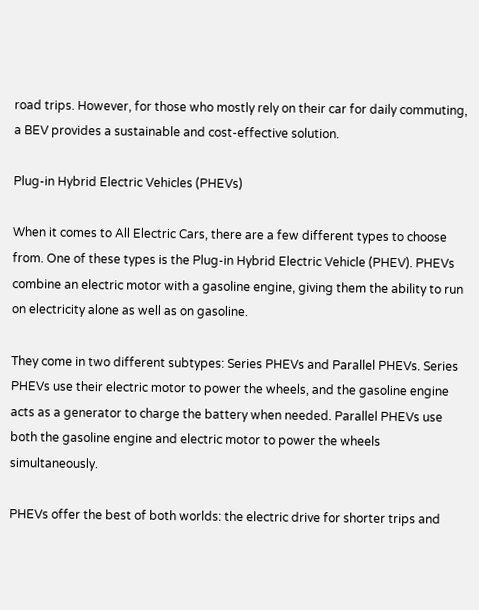road trips. However, for those who mostly rely on their car for daily commuting, a BEV provides a sustainable and cost-effective solution.

Plug-in Hybrid Electric Vehicles (PHEVs)

When it comes to All Electric Cars, there are a few different types to choose from. One of these types is the Plug-in Hybrid Electric Vehicle (PHEV). PHEVs combine an electric motor with a gasoline engine, giving them the ability to run on electricity alone as well as on gasoline.

They come in two different subtypes: Series PHEVs and Parallel PHEVs. Series PHEVs use their electric motor to power the wheels, and the gasoline engine acts as a generator to charge the battery when needed. Parallel PHEVs use both the gasoline engine and electric motor to power the wheels simultaneously.

PHEVs offer the best of both worlds: the electric drive for shorter trips and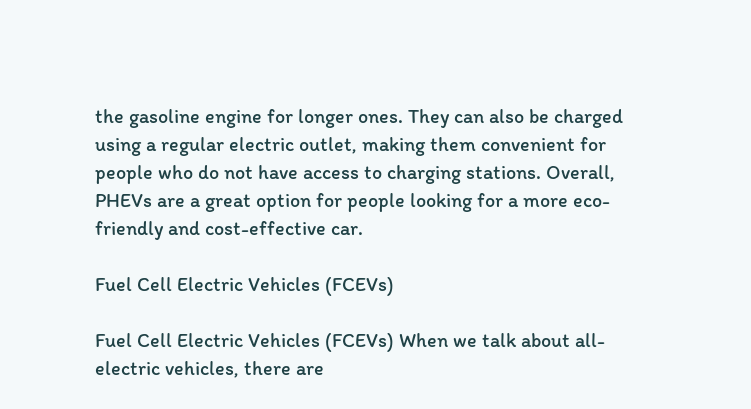the gasoline engine for longer ones. They can also be charged using a regular electric outlet, making them convenient for people who do not have access to charging stations. Overall, PHEVs are a great option for people looking for a more eco-friendly and cost-effective car.

Fuel Cell Electric Vehicles (FCEVs)

Fuel Cell Electric Vehicles (FCEVs) When we talk about all-electric vehicles, there are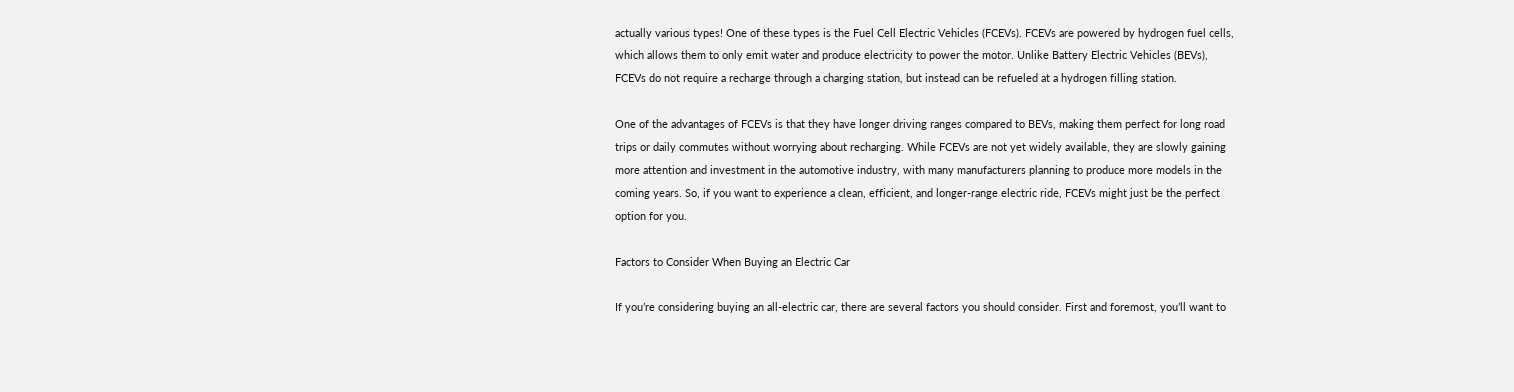actually various types! One of these types is the Fuel Cell Electric Vehicles (FCEVs). FCEVs are powered by hydrogen fuel cells, which allows them to only emit water and produce electricity to power the motor. Unlike Battery Electric Vehicles (BEVs), FCEVs do not require a recharge through a charging station, but instead can be refueled at a hydrogen filling station.

One of the advantages of FCEVs is that they have longer driving ranges compared to BEVs, making them perfect for long road trips or daily commutes without worrying about recharging. While FCEVs are not yet widely available, they are slowly gaining more attention and investment in the automotive industry, with many manufacturers planning to produce more models in the coming years. So, if you want to experience a clean, efficient, and longer-range electric ride, FCEVs might just be the perfect option for you.

Factors to Consider When Buying an Electric Car

If you’re considering buying an all-electric car, there are several factors you should consider. First and foremost, you’ll want to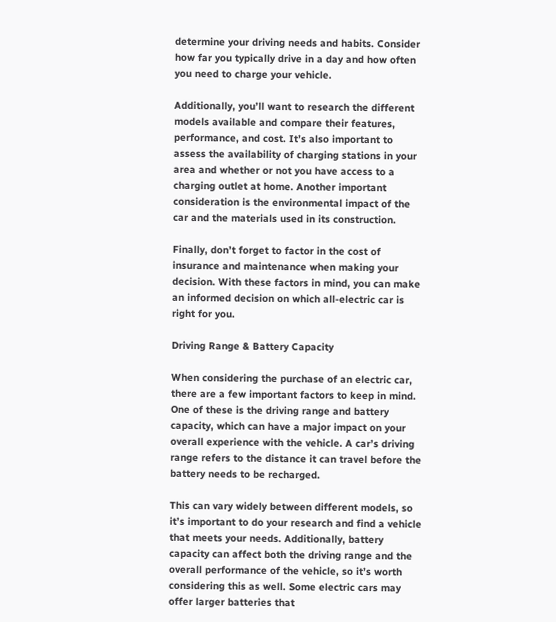determine your driving needs and habits. Consider how far you typically drive in a day and how often you need to charge your vehicle.

Additionally, you’ll want to research the different models available and compare their features, performance, and cost. It’s also important to assess the availability of charging stations in your area and whether or not you have access to a charging outlet at home. Another important consideration is the environmental impact of the car and the materials used in its construction.

Finally, don’t forget to factor in the cost of insurance and maintenance when making your decision. With these factors in mind, you can make an informed decision on which all-electric car is right for you.

Driving Range & Battery Capacity

When considering the purchase of an electric car, there are a few important factors to keep in mind. One of these is the driving range and battery capacity, which can have a major impact on your overall experience with the vehicle. A car’s driving range refers to the distance it can travel before the battery needs to be recharged.

This can vary widely between different models, so it’s important to do your research and find a vehicle that meets your needs. Additionally, battery capacity can affect both the driving range and the overall performance of the vehicle, so it’s worth considering this as well. Some electric cars may offer larger batteries that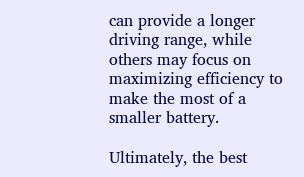can provide a longer driving range, while others may focus on maximizing efficiency to make the most of a smaller battery.

Ultimately, the best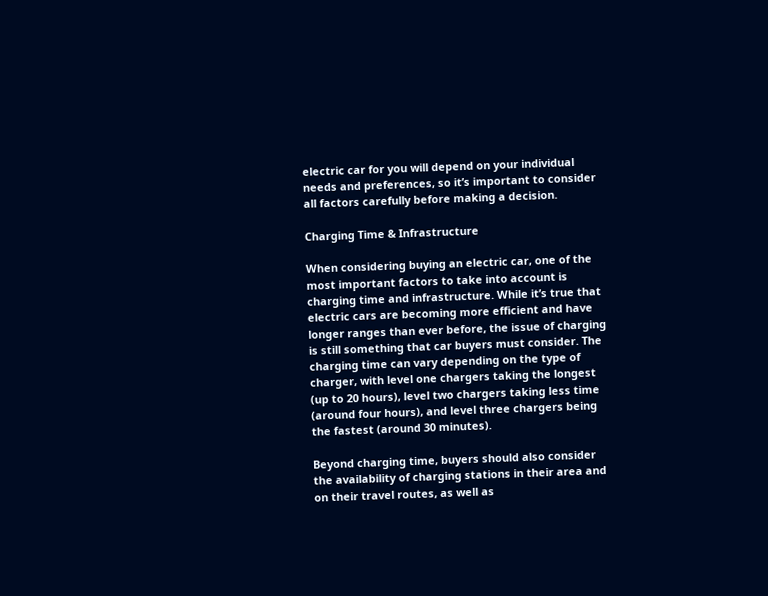electric car for you will depend on your individual needs and preferences, so it’s important to consider all factors carefully before making a decision.

Charging Time & Infrastructure

When considering buying an electric car, one of the most important factors to take into account is charging time and infrastructure. While it’s true that electric cars are becoming more efficient and have longer ranges than ever before, the issue of charging is still something that car buyers must consider. The charging time can vary depending on the type of charger, with level one chargers taking the longest (up to 20 hours), level two chargers taking less time (around four hours), and level three chargers being the fastest (around 30 minutes).

Beyond charging time, buyers should also consider the availability of charging stations in their area and on their travel routes, as well as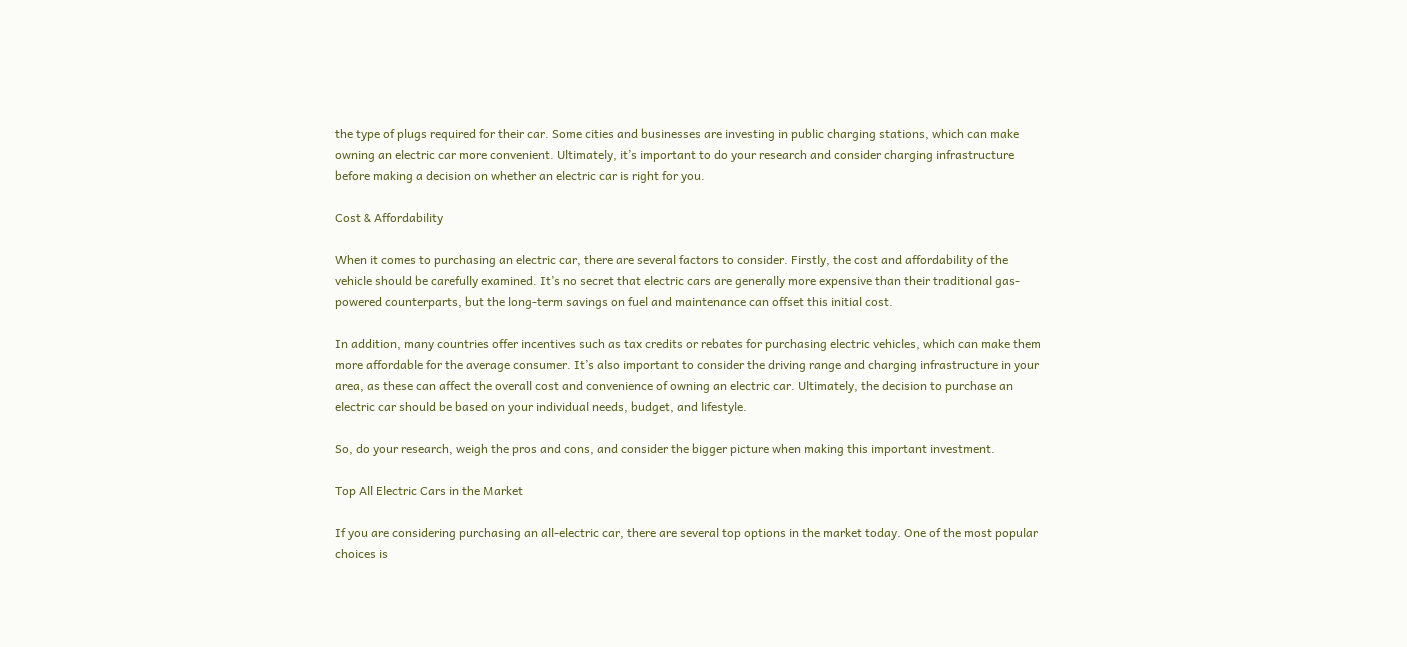the type of plugs required for their car. Some cities and businesses are investing in public charging stations, which can make owning an electric car more convenient. Ultimately, it’s important to do your research and consider charging infrastructure before making a decision on whether an electric car is right for you.

Cost & Affordability

When it comes to purchasing an electric car, there are several factors to consider. Firstly, the cost and affordability of the vehicle should be carefully examined. It’s no secret that electric cars are generally more expensive than their traditional gas-powered counterparts, but the long-term savings on fuel and maintenance can offset this initial cost.

In addition, many countries offer incentives such as tax credits or rebates for purchasing electric vehicles, which can make them more affordable for the average consumer. It’s also important to consider the driving range and charging infrastructure in your area, as these can affect the overall cost and convenience of owning an electric car. Ultimately, the decision to purchase an electric car should be based on your individual needs, budget, and lifestyle.

So, do your research, weigh the pros and cons, and consider the bigger picture when making this important investment.

Top All Electric Cars in the Market

If you are considering purchasing an all-electric car, there are several top options in the market today. One of the most popular choices is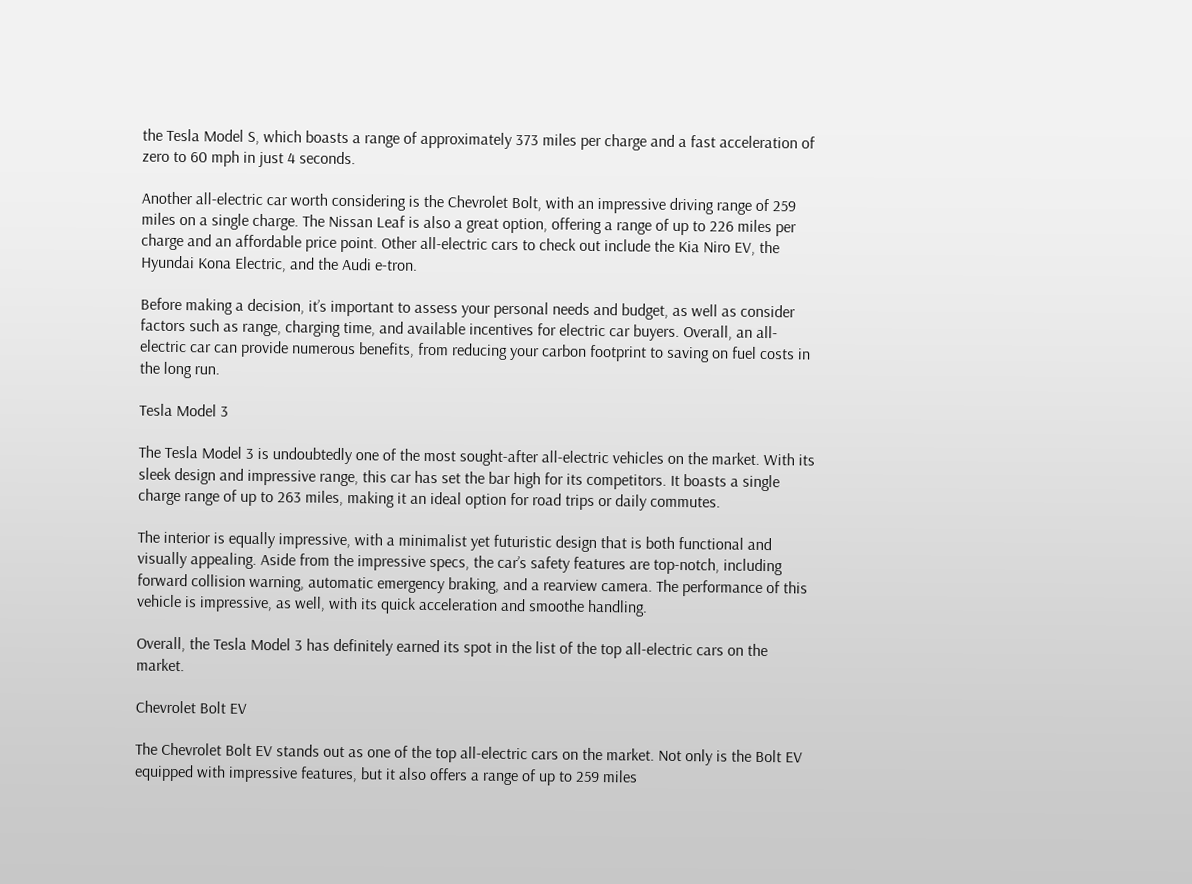the Tesla Model S, which boasts a range of approximately 373 miles per charge and a fast acceleration of zero to 60 mph in just 4 seconds.

Another all-electric car worth considering is the Chevrolet Bolt, with an impressive driving range of 259 miles on a single charge. The Nissan Leaf is also a great option, offering a range of up to 226 miles per charge and an affordable price point. Other all-electric cars to check out include the Kia Niro EV, the Hyundai Kona Electric, and the Audi e-tron.

Before making a decision, it’s important to assess your personal needs and budget, as well as consider factors such as range, charging time, and available incentives for electric car buyers. Overall, an all-electric car can provide numerous benefits, from reducing your carbon footprint to saving on fuel costs in the long run.

Tesla Model 3

The Tesla Model 3 is undoubtedly one of the most sought-after all-electric vehicles on the market. With its sleek design and impressive range, this car has set the bar high for its competitors. It boasts a single charge range of up to 263 miles, making it an ideal option for road trips or daily commutes.

The interior is equally impressive, with a minimalist yet futuristic design that is both functional and visually appealing. Aside from the impressive specs, the car’s safety features are top-notch, including forward collision warning, automatic emergency braking, and a rearview camera. The performance of this vehicle is impressive, as well, with its quick acceleration and smoothe handling.

Overall, the Tesla Model 3 has definitely earned its spot in the list of the top all-electric cars on the market.

Chevrolet Bolt EV

The Chevrolet Bolt EV stands out as one of the top all-electric cars on the market. Not only is the Bolt EV equipped with impressive features, but it also offers a range of up to 259 miles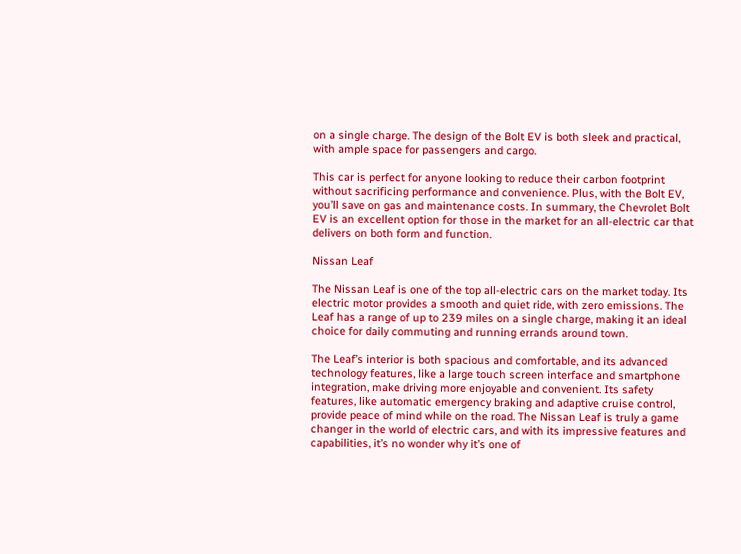on a single charge. The design of the Bolt EV is both sleek and practical, with ample space for passengers and cargo.

This car is perfect for anyone looking to reduce their carbon footprint without sacrificing performance and convenience. Plus, with the Bolt EV, you’ll save on gas and maintenance costs. In summary, the Chevrolet Bolt EV is an excellent option for those in the market for an all-electric car that delivers on both form and function.

Nissan Leaf

The Nissan Leaf is one of the top all-electric cars on the market today. Its electric motor provides a smooth and quiet ride, with zero emissions. The Leaf has a range of up to 239 miles on a single charge, making it an ideal choice for daily commuting and running errands around town.

The Leaf’s interior is both spacious and comfortable, and its advanced technology features, like a large touch screen interface and smartphone integration, make driving more enjoyable and convenient. Its safety features, like automatic emergency braking and adaptive cruise control, provide peace of mind while on the road. The Nissan Leaf is truly a game changer in the world of electric cars, and with its impressive features and capabilities, it’s no wonder why it’s one of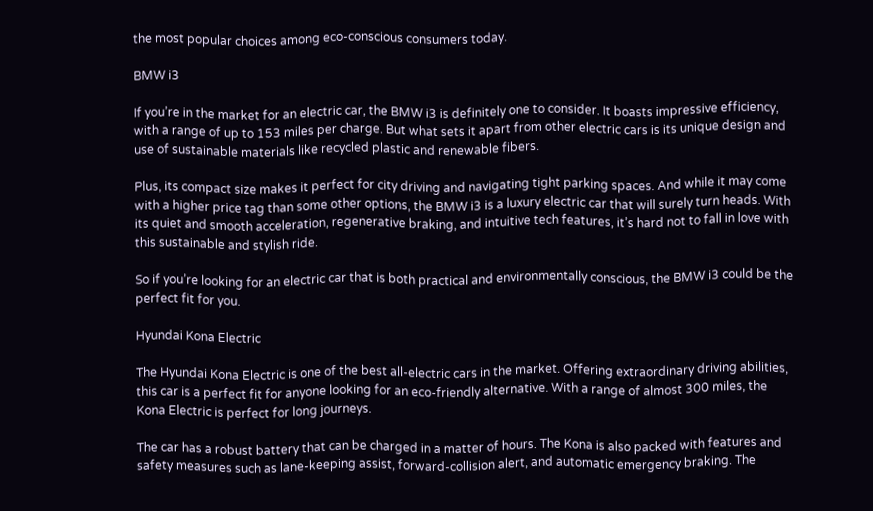the most popular choices among eco-conscious consumers today.

BMW i3

If you’re in the market for an electric car, the BMW i3 is definitely one to consider. It boasts impressive efficiency, with a range of up to 153 miles per charge. But what sets it apart from other electric cars is its unique design and use of sustainable materials like recycled plastic and renewable fibers.

Plus, its compact size makes it perfect for city driving and navigating tight parking spaces. And while it may come with a higher price tag than some other options, the BMW i3 is a luxury electric car that will surely turn heads. With its quiet and smooth acceleration, regenerative braking, and intuitive tech features, it’s hard not to fall in love with this sustainable and stylish ride.

So if you’re looking for an electric car that is both practical and environmentally conscious, the BMW i3 could be the perfect fit for you.

Hyundai Kona Electric

The Hyundai Kona Electric is one of the best all-electric cars in the market. Offering extraordinary driving abilities, this car is a perfect fit for anyone looking for an eco-friendly alternative. With a range of almost 300 miles, the Kona Electric is perfect for long journeys.

The car has a robust battery that can be charged in a matter of hours. The Kona is also packed with features and safety measures such as lane-keeping assist, forward-collision alert, and automatic emergency braking. The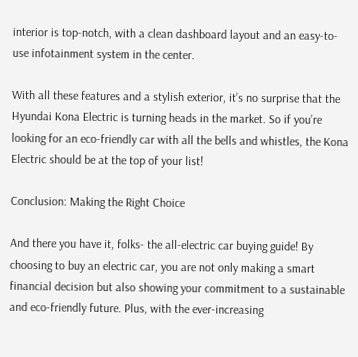interior is top-notch, with a clean dashboard layout and an easy-to-use infotainment system in the center.

With all these features and a stylish exterior, it’s no surprise that the Hyundai Kona Electric is turning heads in the market. So if you’re looking for an eco-friendly car with all the bells and whistles, the Kona Electric should be at the top of your list!

Conclusion: Making the Right Choice

And there you have it, folks- the all-electric car buying guide! By choosing to buy an electric car, you are not only making a smart financial decision but also showing your commitment to a sustainable and eco-friendly future. Plus, with the ever-increasing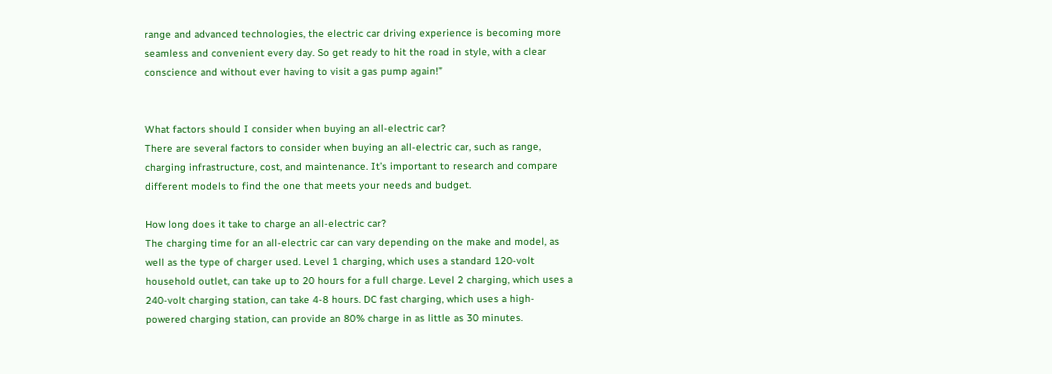range and advanced technologies, the electric car driving experience is becoming more seamless and convenient every day. So get ready to hit the road in style, with a clear conscience and without ever having to visit a gas pump again!”


What factors should I consider when buying an all-electric car?
There are several factors to consider when buying an all-electric car, such as range, charging infrastructure, cost, and maintenance. It’s important to research and compare different models to find the one that meets your needs and budget.

How long does it take to charge an all-electric car?
The charging time for an all-electric car can vary depending on the make and model, as well as the type of charger used. Level 1 charging, which uses a standard 120-volt household outlet, can take up to 20 hours for a full charge. Level 2 charging, which uses a 240-volt charging station, can take 4-8 hours. DC fast charging, which uses a high-powered charging station, can provide an 80% charge in as little as 30 minutes.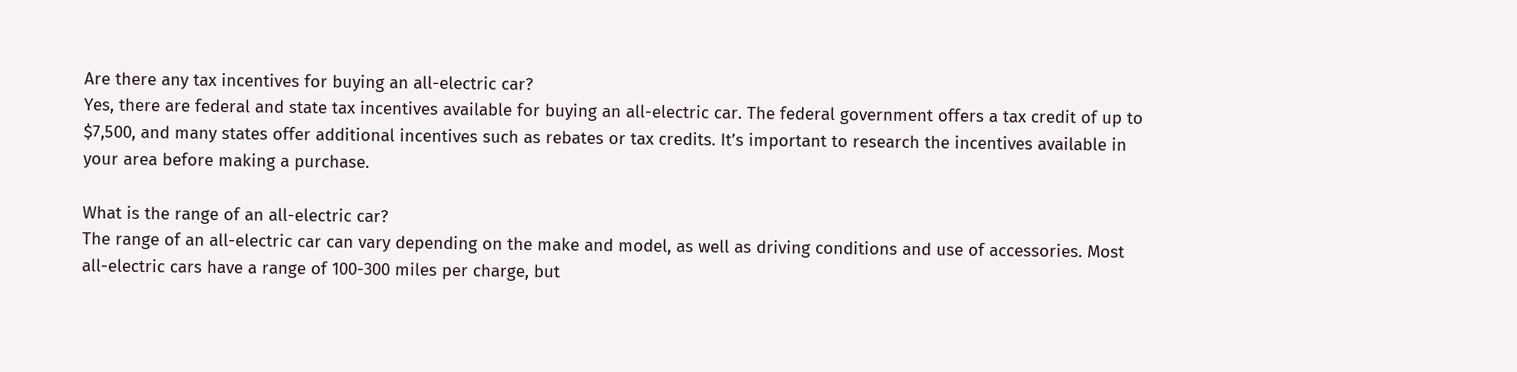Are there any tax incentives for buying an all-electric car?
Yes, there are federal and state tax incentives available for buying an all-electric car. The federal government offers a tax credit of up to $7,500, and many states offer additional incentives such as rebates or tax credits. It’s important to research the incentives available in your area before making a purchase.

What is the range of an all-electric car?
The range of an all-electric car can vary depending on the make and model, as well as driving conditions and use of accessories. Most all-electric cars have a range of 100-300 miles per charge, but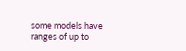some models have ranges of up to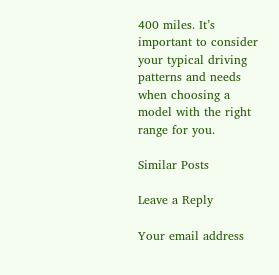400 miles. It’s important to consider your typical driving patterns and needs when choosing a model with the right range for you.

Similar Posts

Leave a Reply

Your email address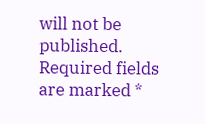will not be published. Required fields are marked *